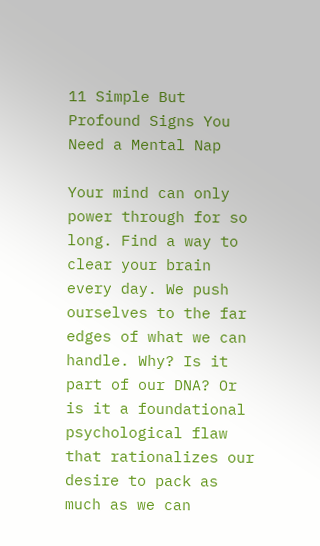11 Simple But Profound Signs You Need a Mental Nap

Your mind can only power through for so long. Find a way to clear your brain every day. We push ourselves to the far edges of what we can handle. Why? Is it part of our DNA? Or is it a foundational psychological flaw that rationalizes our desire to pack as much as we can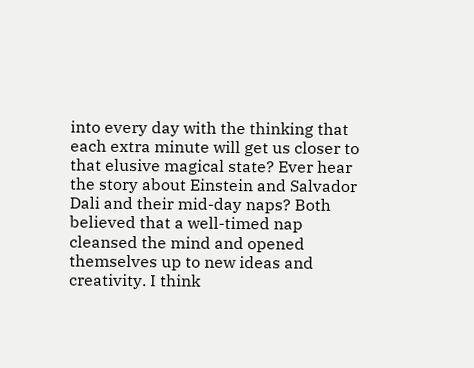into every day with the thinking that each extra minute will get us closer to that elusive magical state? Ever hear the story about Einstein and Salvador Dali and their mid-day naps? Both believed that a well-timed nap cleansed the mind and opened themselves up to new ideas and creativity. I think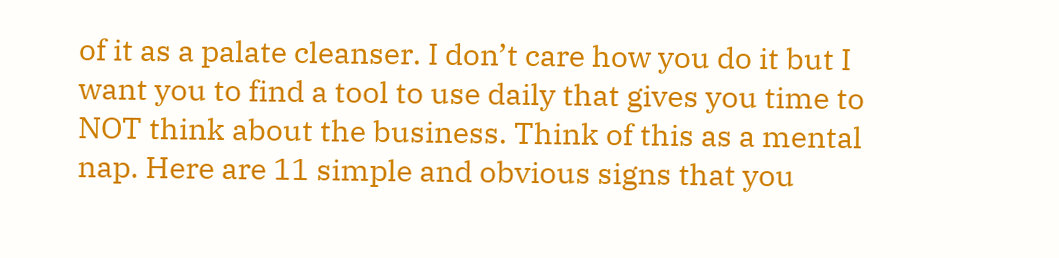of it as a palate cleanser. I don’t care how you do it but I want you to find a tool to use daily that gives you time to NOT think about the business. Think of this as a mental nap. Here are 11 simple and obvious signs that you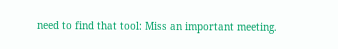need to find that tool: Miss an important meeting.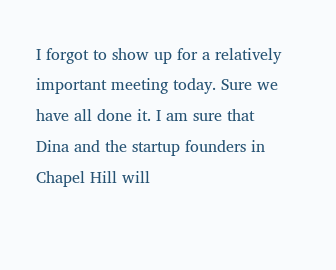I forgot to show up for a relatively important meeting today. Sure we have all done it. I am sure that Dina and the startup founders in Chapel Hill will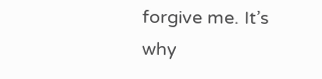forgive me. It’s why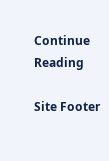Continue Reading

Site Footer